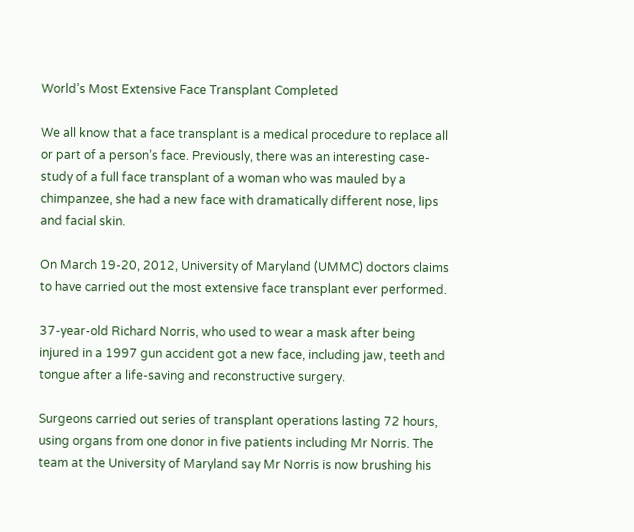World’s Most Extensive Face Transplant Completed

We all know that a face transplant is a medical procedure to replace all or part of a person’s face. Previously, there was an interesting case-study of a full face transplant of a woman who was mauled by a chimpanzee, she had a new face with dramatically different nose, lips and facial skin.

On March 19-20, 2012, University of Maryland (UMMC) doctors claims to have carried out the most extensive face transplant ever performed.

37-year-old Richard Norris, who used to wear a mask after being injured in a 1997 gun accident got a new face, including jaw, teeth and tongue after a life-saving and reconstructive surgery.

Surgeons carried out series of transplant operations lasting 72 hours, using organs from one donor in five patients including Mr Norris. The team at the University of Maryland say Mr Norris is now brushing his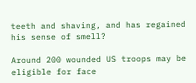teeth and shaving, and has regained his sense of smell?

Around 200 wounded US troops may be eligible for face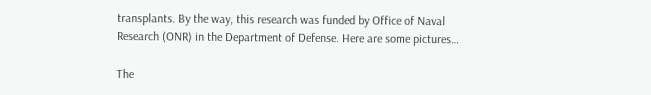transplants. By the way, this research was funded by Office of Naval Research (ONR) in the Department of Defense. Here are some pictures…

The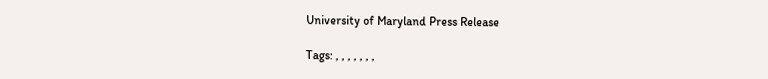University of Maryland Press Release

Tags: , , , , , , ,